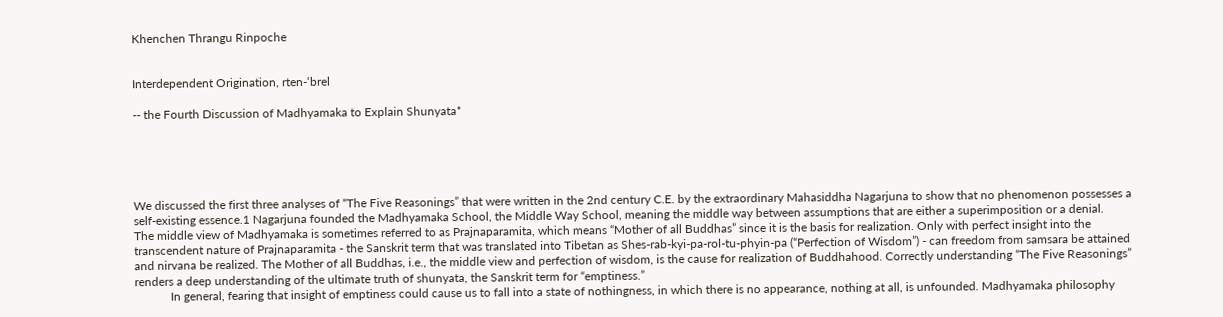Khenchen Thrangu Rinpoche


Interdependent Origination, rten-‘brel

-- the Fourth Discussion of Madhyamaka to Explain Shunyata*





We discussed the first three analyses of “The Five Reasonings” that were written in the 2nd century C.E. by the extraordinary Mahasiddha Nagarjuna to show that no phenomenon possesses a self-existing essence.1 Nagarjuna founded the Madhyamaka School, the Middle Way School, meaning the middle way between assumptions that are either a superimposition or a denial.
The middle view of Madhyamaka is sometimes referred to as Prajnaparamita, which means “Mother of all Buddhas” since it is the basis for realization. Only with perfect insight into the transcendent nature of Prajnaparamita - the Sanskrit term that was translated into Tibetan as Shes-rab-kyi-pa-rol-tu-phyin-pa (“Perfection of Wisdom”) - can freedom from samsara be attained and nirvana be realized. The Mother of all Buddhas, i.e., the middle view and perfection of wisdom, is the cause for realization of Buddhahood. Correctly understanding “The Five Reasonings” renders a deep understanding of the ultimate truth of shunyata, the Sanskrit term for “emptiness.”
            In general, fearing that insight of emptiness could cause us to fall into a state of nothingness, in which there is no appearance, nothing at all, is unfounded. Madhyamaka philosophy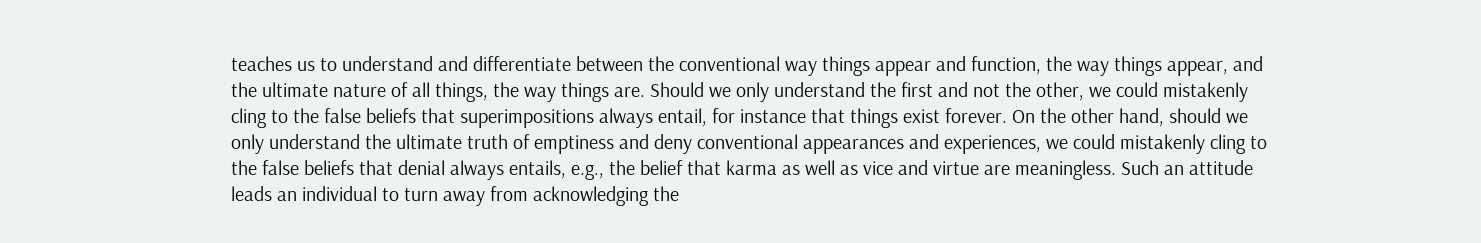teaches us to understand and differentiate between the conventional way things appear and function, the way things appear, and the ultimate nature of all things, the way things are. Should we only understand the first and not the other, we could mistakenly cling to the false beliefs that superimpositions always entail, for instance that things exist forever. On the other hand, should we only understand the ultimate truth of emptiness and deny conventional appearances and experiences, we could mistakenly cling to the false beliefs that denial always entails, e.g., the belief that karma as well as vice and virtue are meaningless. Such an attitude leads an individual to turn away from acknowledging the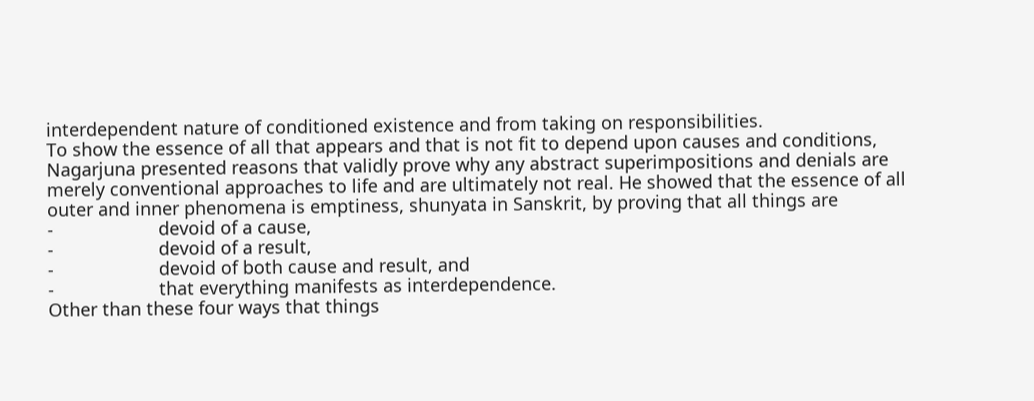interdependent nature of conditioned existence and from taking on responsibilities.
To show the essence of all that appears and that is not fit to depend upon causes and conditions, Nagarjuna presented reasons that validly prove why any abstract superimpositions and denials are merely conventional approaches to life and are ultimately not real. He showed that the essence of all outer and inner phenomena is emptiness, shunyata in Sanskrit, by proving that all things are
-                     devoid of a cause,
-                     devoid of a result,
-                     devoid of both cause and result, and
-                     that everything manifests as interdependence.
Other than these four ways that things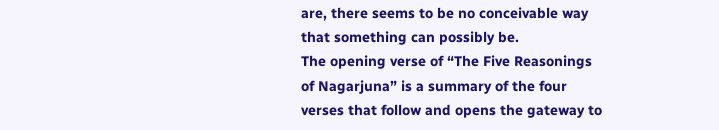are, there seems to be no conceivable way that something can possibly be.
The opening verse of “The Five Reasonings of Nagarjuna” is a summary of the four verses that follow and opens the gateway to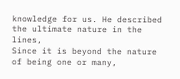knowledge for us. He described the ultimate nature in the lines,
Since it is beyond the nature of being one or many,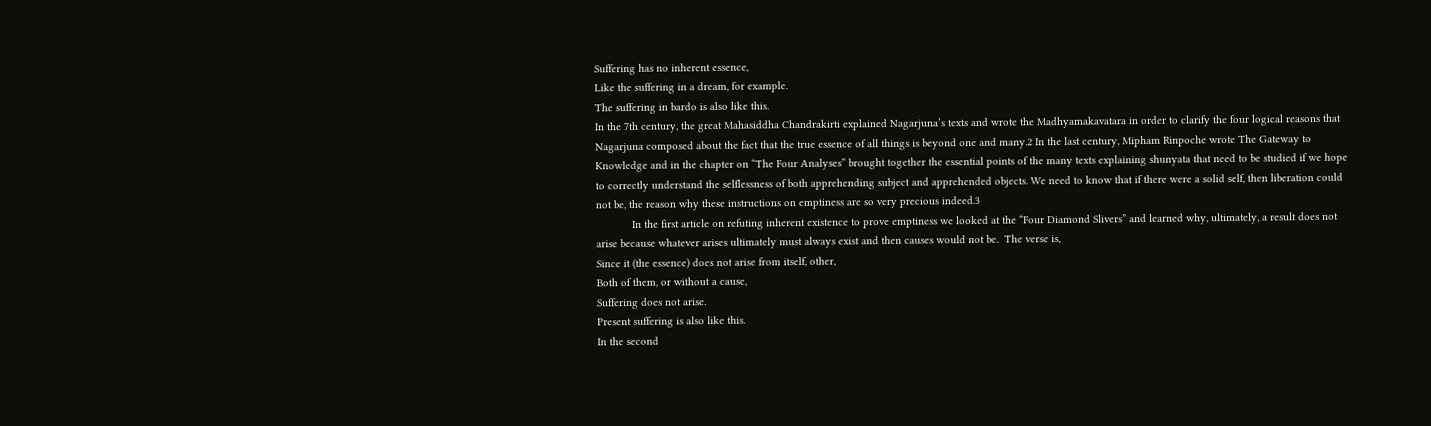Suffering has no inherent essence,
Like the suffering in a dream, for example.
The suffering in bardo is also like this.
In the 7th century, the great Mahasiddha Chandrakirti explained Nagarjuna’s texts and wrote the Madhyamakavatara in order to clarify the four logical reasons that Nagarjuna composed about the fact that the true essence of all things is beyond one and many.2 In the last century, Mipham Rinpoche wrote The Gateway to Knowledge and in the chapter on “The Four Analyses” brought together the essential points of the many texts explaining shunyata that need to be studied if we hope to correctly understand the selflessness of both apprehending subject and apprehended objects. We need to know that if there were a solid self, then liberation could not be, the reason why these instructions on emptiness are so very precious indeed.3
            In the first article on refuting inherent existence to prove emptiness we looked at the “Four Diamond Slivers” and learned why, ultimately, a result does not arise because whatever arises ultimately must always exist and then causes would not be.  The verse is,
Since it (the essence) does not arise from itself, other,
Both of them, or without a cause,
Suffering does not arise.
Present suffering is also like this.
In the second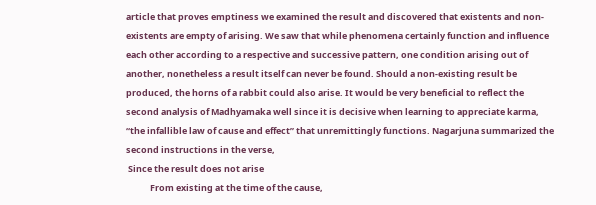article that proves emptiness we examined the result and discovered that existents and non-existents are empty of arising. We saw that while phenomena certainly function and influence each other according to a respective and successive pattern, one condition arising out of another, nonetheless a result itself can never be found. Should a non-existing result be produced, the horns of a rabbit could also arise. It would be very beneficial to reflect the second analysis of Madhyamaka well since it is decisive when learning to appreciate karma, “the infallible law of cause and effect” that unremittingly functions. Nagarjuna summarized the second instructions in the verse,
 Since the result does not arise
            From existing at the time of the cause,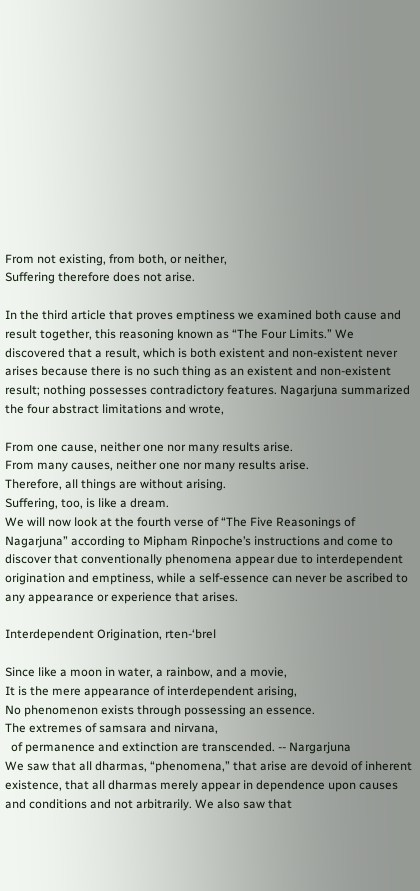From not existing, from both, or neither,
Suffering therefore does not arise.

In the third article that proves emptiness we examined both cause and result together, this reasoning known as “The Four Limits.” We discovered that a result, which is both existent and non-existent never arises because there is no such thing as an existent and non-existent result; nothing possesses contradictory features. Nagarjuna summarized the four abstract limitations and wrote,

From one cause, neither one nor many results arise.
From many causes, neither one nor many results arise.
Therefore, all things are without arising.
Suffering, too, is like a dream.
We will now look at the fourth verse of “The Five Reasonings of Nagarjuna” according to Mipham Rinpoche’s instructions and come to discover that conventionally phenomena appear due to interdependent origination and emptiness, while a self-essence can never be ascribed to any appearance or experience that arises.

Interdependent Origination, rten-‘brel

Since like a moon in water, a rainbow, and a movie,
It is the mere appearance of interdependent arising,
No phenomenon exists through possessing an essence.
The extremes of samsara and nirvana,
  of permanence and extinction are transcended. -- Nargarjuna
We saw that all dharmas, “phenomena,” that arise are devoid of inherent existence, that all dharmas merely appear in dependence upon causes and conditions and not arbitrarily. We also saw that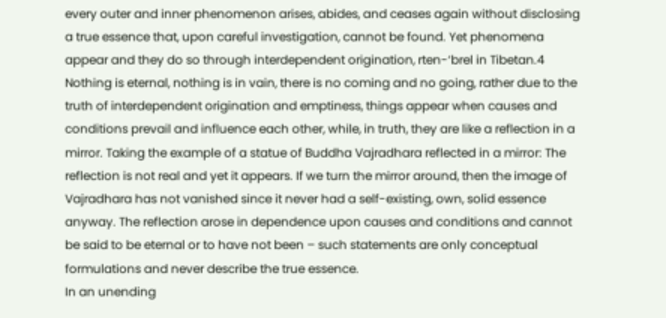every outer and inner phenomenon arises, abides, and ceases again without disclosing a true essence that, upon careful investigation, cannot be found. Yet phenomena appear and they do so through interdependent origination, rten-‘brel in Tibetan.4 Nothing is eternal, nothing is in vain, there is no coming and no going, rather due to the truth of interdependent origination and emptiness, things appear when causes and conditions prevail and influence each other, while, in truth, they are like a reflection in a mirror. Taking the example of a statue of Buddha Vajradhara reflected in a mirror: The reflection is not real and yet it appears. If we turn the mirror around, then the image of Vajradhara has not vanished since it never had a self-existing, own, solid essence anyway. The reflection arose in dependence upon causes and conditions and cannot be said to be eternal or to have not been – such statements are only conceptual formulations and never describe the true essence.
In an unending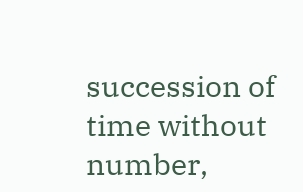succession of time without number,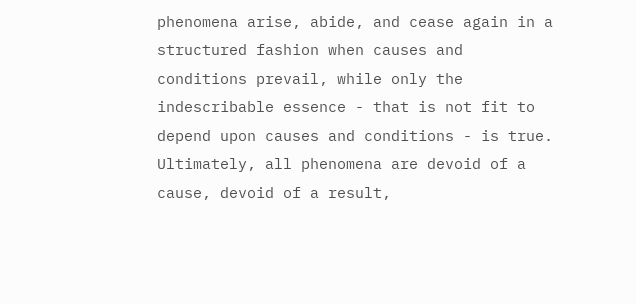phenomena arise, abide, and cease again in a structured fashion when causes and conditions prevail, while only the indescribable essence - that is not fit to depend upon causes and conditions - is true. Ultimately, all phenomena are devoid of a cause, devoid of a result,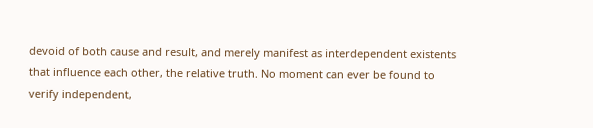devoid of both cause and result, and merely manifest as interdependent existents that influence each other, the relative truth. No moment can ever be found to verify independent,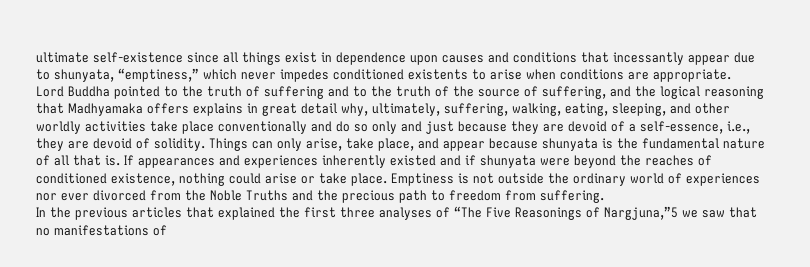ultimate self-existence since all things exist in dependence upon causes and conditions that incessantly appear due to shunyata, “emptiness,” which never impedes conditioned existents to arise when conditions are appropriate.
Lord Buddha pointed to the truth of suffering and to the truth of the source of suffering, and the logical reasoning that Madhyamaka offers explains in great detail why, ultimately, suffering, walking, eating, sleeping, and other worldly activities take place conventionally and do so only and just because they are devoid of a self-essence, i.e., they are devoid of solidity. Things can only arise, take place, and appear because shunyata is the fundamental nature of all that is. If appearances and experiences inherently existed and if shunyata were beyond the reaches of conditioned existence, nothing could arise or take place. Emptiness is not outside the ordinary world of experiences nor ever divorced from the Noble Truths and the precious path to freedom from suffering.
In the previous articles that explained the first three analyses of “The Five Reasonings of Nargjuna,”5 we saw that no manifestations of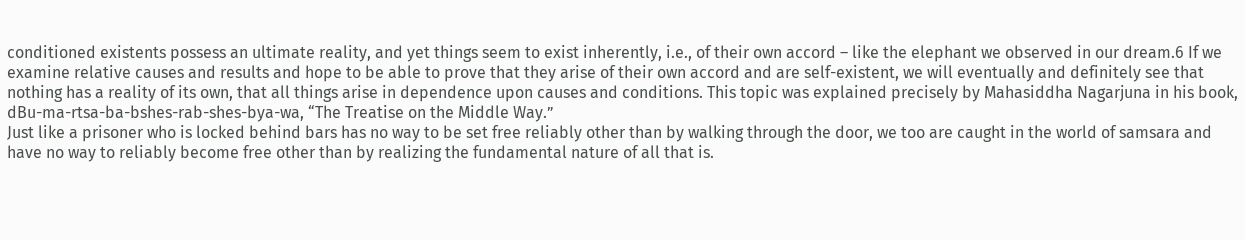conditioned existents possess an ultimate reality, and yet things seem to exist inherently, i.e., of their own accord – like the elephant we observed in our dream.6 If we examine relative causes and results and hope to be able to prove that they arise of their own accord and are self-existent, we will eventually and definitely see that nothing has a reality of its own, that all things arise in dependence upon causes and conditions. This topic was explained precisely by Mahasiddha Nagarjuna in his book, dBu-ma-rtsa-ba-bshes-rab-shes-bya-wa, “The Treatise on the Middle Way.”
Just like a prisoner who is locked behind bars has no way to be set free reliably other than by walking through the door, we too are caught in the world of samsara and have no way to reliably become free other than by realizing the fundamental nature of all that is.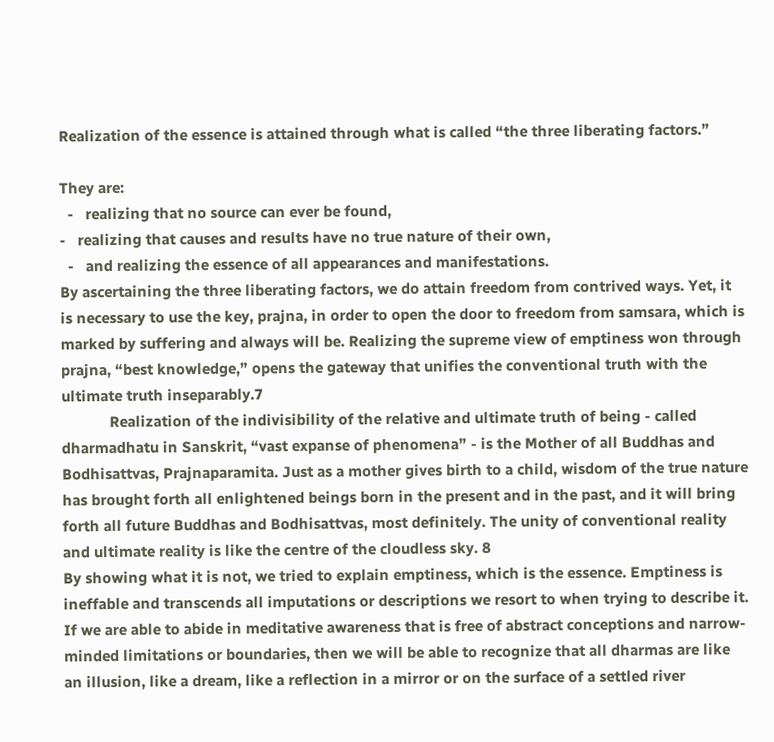Realization of the essence is attained through what is called “the three liberating factors.”

They are:
  -   realizing that no source can ever be found,
-   realizing that causes and results have no true nature of their own,
  -   and realizing the essence of all appearances and manifestations.
By ascertaining the three liberating factors, we do attain freedom from contrived ways. Yet, it is necessary to use the key, prajna, in order to open the door to freedom from samsara, which is marked by suffering and always will be. Realizing the supreme view of emptiness won through prajna, “best knowledge,” opens the gateway that unifies the conventional truth with the ultimate truth inseparably.7
            Realization of the indivisibility of the relative and ultimate truth of being - called dharmadhatu in Sanskrit, “vast expanse of phenomena” - is the Mother of all Buddhas and Bodhisattvas, Prajnaparamita. Just as a mother gives birth to a child, wisdom of the true nature has brought forth all enlightened beings born in the present and in the past, and it will bring forth all future Buddhas and Bodhisattvas, most definitely. The unity of conventional reality and ultimate reality is like the centre of the cloudless sky. 8
By showing what it is not, we tried to explain emptiness, which is the essence. Emptiness is ineffable and transcends all imputations or descriptions we resort to when trying to describe it. If we are able to abide in meditative awareness that is free of abstract conceptions and narrow-minded limitations or boundaries, then we will be able to recognize that all dharmas are like an illusion, like a dream, like a reflection in a mirror or on the surface of a settled river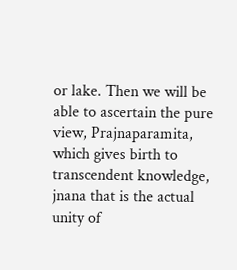or lake. Then we will be able to ascertain the pure view, Prajnaparamita, which gives birth to transcendent knowledge, jnana that is the actual unity of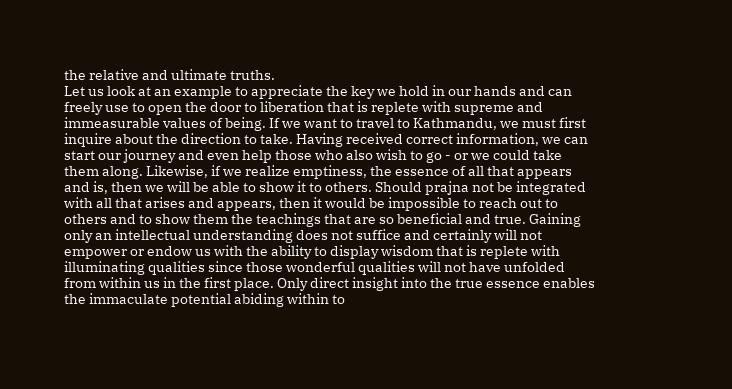the relative and ultimate truths.
Let us look at an example to appreciate the key we hold in our hands and can freely use to open the door to liberation that is replete with supreme and immeasurable values of being. If we want to travel to Kathmandu, we must first inquire about the direction to take. Having received correct information, we can start our journey and even help those who also wish to go - or we could take them along. Likewise, if we realize emptiness, the essence of all that appears and is, then we will be able to show it to others. Should prajna not be integrated with all that arises and appears, then it would be impossible to reach out to others and to show them the teachings that are so beneficial and true. Gaining only an intellectual understanding does not suffice and certainly will not empower or endow us with the ability to display wisdom that is replete with illuminating qualities since those wonderful qualities will not have unfolded from within us in the first place. Only direct insight into the true essence enables the immaculate potential abiding within to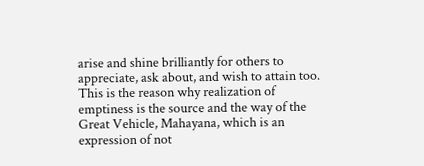arise and shine brilliantly for others to appreciate, ask about, and wish to attain too. This is the reason why realization of emptiness is the source and the way of the Great Vehicle, Mahayana, which is an expression of not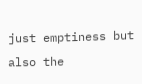just emptiness but also the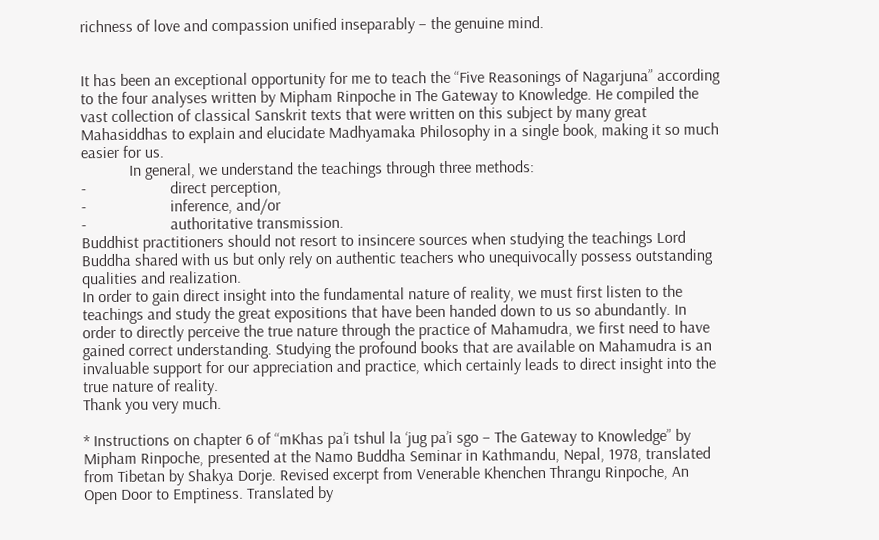richness of love and compassion unified inseparably – the genuine mind.


It has been an exceptional opportunity for me to teach the “Five Reasonings of Nagarjuna” according to the four analyses written by Mipham Rinpoche in The Gateway to Knowledge. He compiled the vast collection of classical Sanskrit texts that were written on this subject by many great Mahasiddhas to explain and elucidate Madhyamaka Philosophy in a single book, making it so much easier for us.
            In general, we understand the teachings through three methods:
-                     direct perception,
-                     inference, and/or
-                     authoritative transmission.
Buddhist practitioners should not resort to insincere sources when studying the teachings Lord Buddha shared with us but only rely on authentic teachers who unequivocally possess outstanding qualities and realization.
In order to gain direct insight into the fundamental nature of reality, we must first listen to the teachings and study the great expositions that have been handed down to us so abundantly. In order to directly perceive the true nature through the practice of Mahamudra, we first need to have gained correct understanding. Studying the profound books that are available on Mahamudra is an invaluable support for our appreciation and practice, which certainly leads to direct insight into the true nature of reality.
Thank you very much.

* Instructions on chapter 6 of “mKhas pa’i tshul la ‘jug pa’i sgo – The Gateway to Knowledge” by Mipham Rinpoche, presented at the Namo Buddha Seminar in Kathmandu, Nepal, 1978, translated from Tibetan by Shakya Dorje. Revised excerpt from Venerable Khenchen Thrangu Rinpoche, An Open Door to Emptiness. Translated by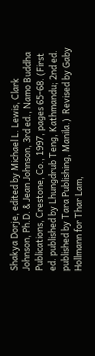Shakya Dorje, edited by Michael L. Lewis, Clark Johnson, Ph.D. & Jean Johnson, 3rd ed., Namo Buddha Publications, Crestone, Co., 1997, pages 65-68. (First ed. published by Lhungdrub Teng, Kathmandu; 2nd ed. published by Tara Publishing, Manila.)  Revised by Gaby Hollmann for Thar Lam,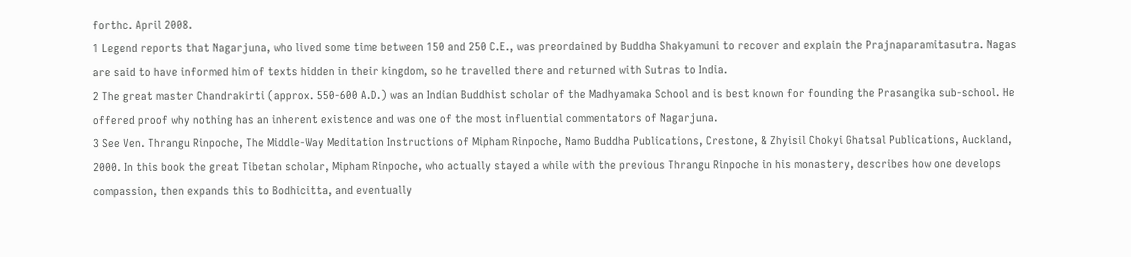forthc. April 2008.
1 Legend reports that Nagarjuna, who lived some time between 150 and 250 C.E., was preordained by Buddha Shakyamuni to recover and explain the Prajnaparamitasutra. Nagas are said to have informed him of texts hidden in their kingdom, so he travelled there and returned with Sutras to India.
2 The great master Chandrakirti (approx. 550-600 A.D.) was an Indian Buddhist scholar of the Madhyamaka School and is best known for founding the Prasangika sub-school. He offered proof why nothing has an inherent existence and was one of the most influential commentators of Nagarjuna.
3 See Ven. Thrangu Rinpoche, The Middle-Way Meditation Instructions of Mipham Rinpoche, Namo Buddha Publications, Crestone, & Zhyisil Chokyi Ghatsal Publications, Auckland, 2000. In this book the great Tibetan scholar, Mipham Rinpoche, who actually stayed a while with the previous Thrangu Rinpoche in his monastery, describes how one develops compassion, then expands this to Bodhicitta, and eventually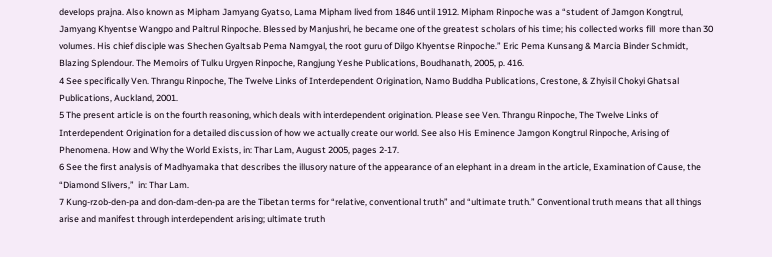develops prajna. Also known as Mipham Jamyang Gyatso, Lama Mipham lived from 1846 until 1912. Mipham Rinpoche was a “student of Jamgon Kongtrul, Jamyang Khyentse Wangpo and Paltrul Rinpoche. Blessed by Manjushri, he became one of the greatest scholars of his time; his collected works fill  more than 30 volumes. His chief disciple was Shechen Gyaltsab Pema Namgyal, the root guru of Dilgo Khyentse Rinpoche.” Eric Pema Kunsang & Marcia Binder Schmidt, Blazing Splendour. The Memoirs of Tulku Urgyen Rinpoche, Rangjung Yeshe Publications, Boudhanath, 2005, p. 416.
4 See specifically Ven. Thrangu Rinpoche, The Twelve Links of Interdependent Origination, Namo Buddha Publications, Crestone, & Zhyisil Chokyi Ghatsal Publications, Auckland, 2001.
5 The present article is on the fourth reasoning, which deals with interdependent origination. Please see Ven. Thrangu Rinpoche, The Twelve Links of Interdependent Origination for a detailed discussion of how we actually create our world. See also His Eminence Jamgon Kongtrul Rinpoche, Arising of Phenomena. How and Why the World Exists, in: Thar Lam, August 2005, pages 2-17.
6 See the first analysis of Madhyamaka that describes the illusory nature of the appearance of an elephant in a dream in the article, Examination of Cause, the “Diamond Slivers,”  in: Thar Lam.
7 Kung-rzob-den-pa and don-dam-den-pa are the Tibetan terms for “relative, conventional truth” and “ultimate truth.” Conventional truth means that all things arise and manifest through interdependent arising; ultimate truth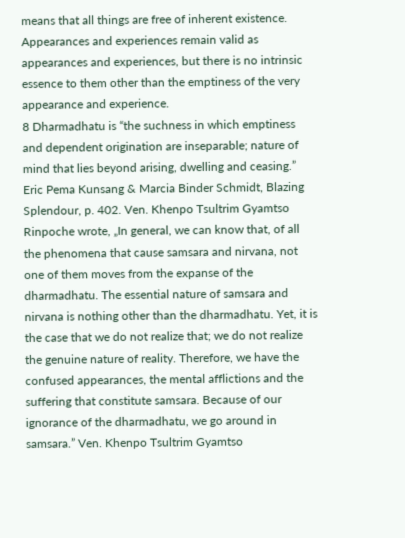means that all things are free of inherent existence. Appearances and experiences remain valid as appearances and experiences, but there is no intrinsic essence to them other than the emptiness of the very appearance and experience.
8 Dharmadhatu is “the suchness in which emptiness and dependent origination are inseparable; nature of mind that lies beyond arising, dwelling and ceasing.” Eric Pema Kunsang & Marcia Binder Schmidt, Blazing Splendour, p. 402. Ven. Khenpo Tsultrim Gyamtso Rinpoche wrote, „In general, we can know that, of all the phenomena that cause samsara and nirvana, not one of them moves from the expanse of the dharmadhatu. The essential nature of samsara and nirvana is nothing other than the dharmadhatu. Yet, it is the case that we do not realize that; we do not realize the genuine nature of reality. Therefore, we have the confused appearances, the mental afflictions and the suffering that constitute samsara. Because of our ignorance of the dharmadhatu, we go around in samsara.” Ven. Khenpo Tsultrim Gyamtso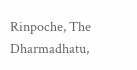Rinpoche, The Dharmadhatu,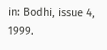in: Bodhi, issue 4, 1999.